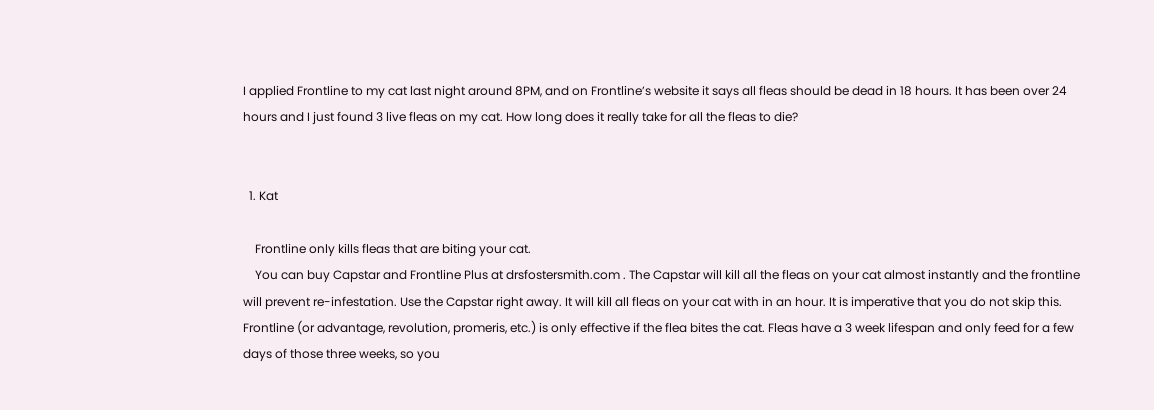I applied Frontline to my cat last night around 8PM, and on Frontline’s website it says all fleas should be dead in 18 hours. It has been over 24 hours and I just found 3 live fleas on my cat. How long does it really take for all the fleas to die?


  1. Kat

    Frontline only kills fleas that are biting your cat.
    You can buy Capstar and Frontline Plus at drsfostersmith.com . The Capstar will kill all the fleas on your cat almost instantly and the frontline will prevent re-infestation. Use the Capstar right away. It will kill all fleas on your cat with in an hour. It is imperative that you do not skip this. Frontline (or advantage, revolution, promeris, etc.) is only effective if the flea bites the cat. Fleas have a 3 week lifespan and only feed for a few days of those three weeks, so you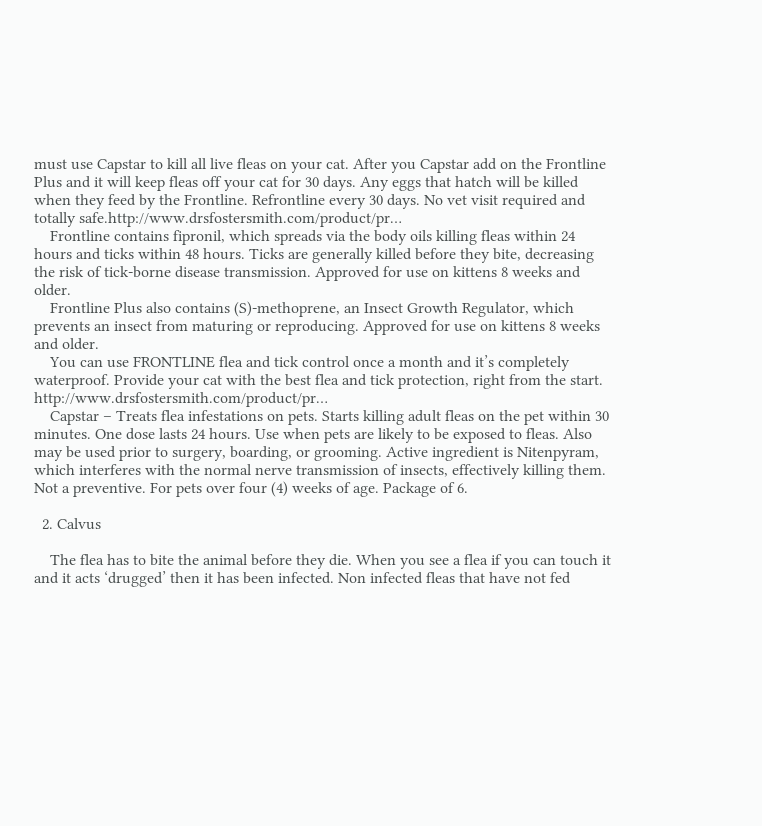must use Capstar to kill all live fleas on your cat. After you Capstar add on the Frontline Plus and it will keep fleas off your cat for 30 days. Any eggs that hatch will be killed when they feed by the Frontline. Refrontline every 30 days. No vet visit required and totally safe.http://www.drsfostersmith.com/product/pr…
    Frontline contains fipronil, which spreads via the body oils killing fleas within 24 hours and ticks within 48 hours. Ticks are generally killed before they bite, decreasing the risk of tick-borne disease transmission. Approved for use on kittens 8 weeks and older.
    Frontline Plus also contains (S)-methoprene, an Insect Growth Regulator, which prevents an insect from maturing or reproducing. Approved for use on kittens 8 weeks and older.
    You can use FRONTLINE flea and tick control once a month and it’s completely waterproof. Provide your cat with the best flea and tick protection, right from the start. http://www.drsfostersmith.com/product/pr…
    Capstar – Treats flea infestations on pets. Starts killing adult fleas on the pet within 30 minutes. One dose lasts 24 hours. Use when pets are likely to be exposed to fleas. Also may be used prior to surgery, boarding, or grooming. Active ingredient is Nitenpyram, which interferes with the normal nerve transmission of insects, effectively killing them. Not a preventive. For pets over four (4) weeks of age. Package of 6.

  2. Calvus

    The flea has to bite the animal before they die. When you see a flea if you can touch it and it acts ‘drugged’ then it has been infected. Non infected fleas that have not fed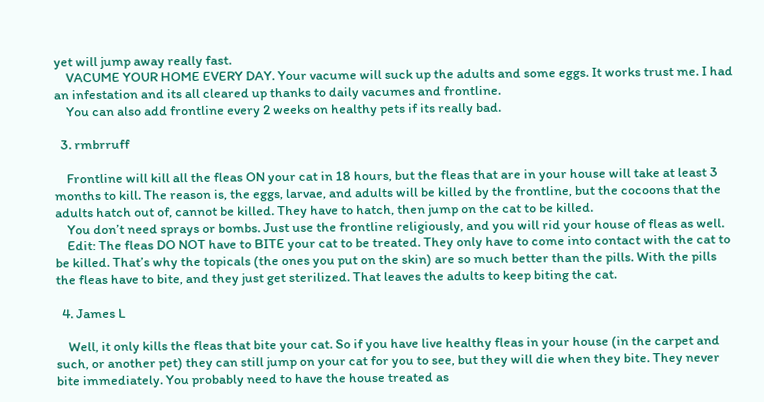yet will jump away really fast.
    VACUME YOUR HOME EVERY DAY. Your vacume will suck up the adults and some eggs. It works trust me. I had an infestation and its all cleared up thanks to daily vacumes and frontline.
    You can also add frontline every 2 weeks on healthy pets if its really bad.

  3. rmbrruff

    Frontline will kill all the fleas ON your cat in 18 hours, but the fleas that are in your house will take at least 3 months to kill. The reason is, the eggs, larvae, and adults will be killed by the frontline, but the cocoons that the adults hatch out of, cannot be killed. They have to hatch, then jump on the cat to be killed.
    You don’t need sprays or bombs. Just use the frontline religiously, and you will rid your house of fleas as well.
    Edit: The fleas DO NOT have to BITE your cat to be treated. They only have to come into contact with the cat to be killed. That’s why the topicals (the ones you put on the skin) are so much better than the pills. With the pills the fleas have to bite, and they just get sterilized. That leaves the adults to keep biting the cat.

  4. James L

    Well, it only kills the fleas that bite your cat. So if you have live healthy fleas in your house (in the carpet and such, or another pet) they can still jump on your cat for you to see, but they will die when they bite. They never bite immediately. You probably need to have the house treated as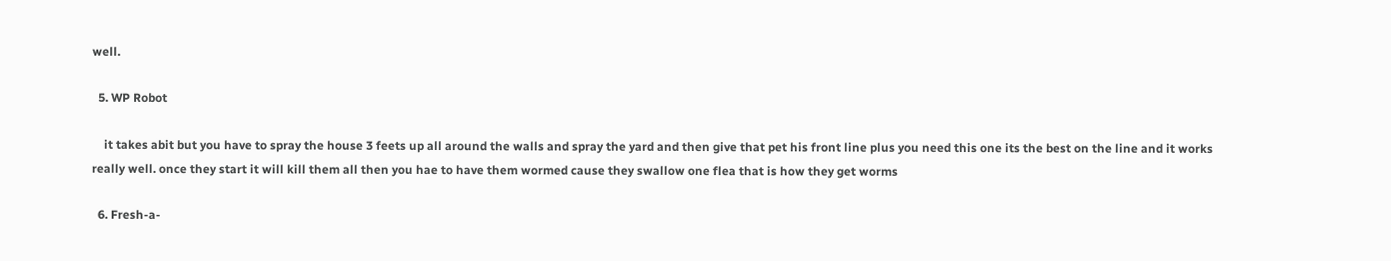well.

  5. WP Robot

    it takes abit but you have to spray the house 3 feets up all around the walls and spray the yard and then give that pet his front line plus you need this one its the best on the line and it works really well. once they start it will kill them all then you hae to have them wormed cause they swallow one flea that is how they get worms

  6. Fresh-a-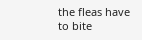the fleas have to bite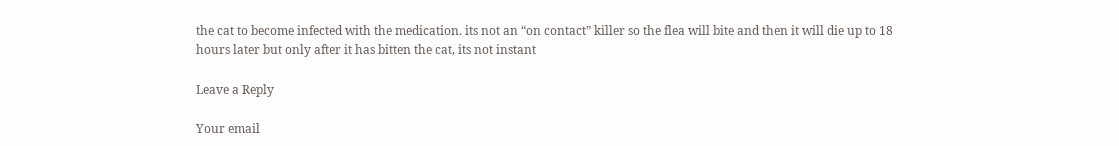the cat to become infected with the medication. its not an “on contact” killer so the flea will bite and then it will die up to 18 hours later but only after it has bitten the cat, its not instant

Leave a Reply

Your email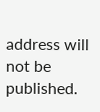address will not be published.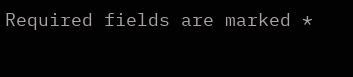Required fields are marked *